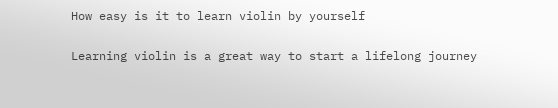How easy is it to learn violin by yourself

Learning violin is a great way to start a lifelong journey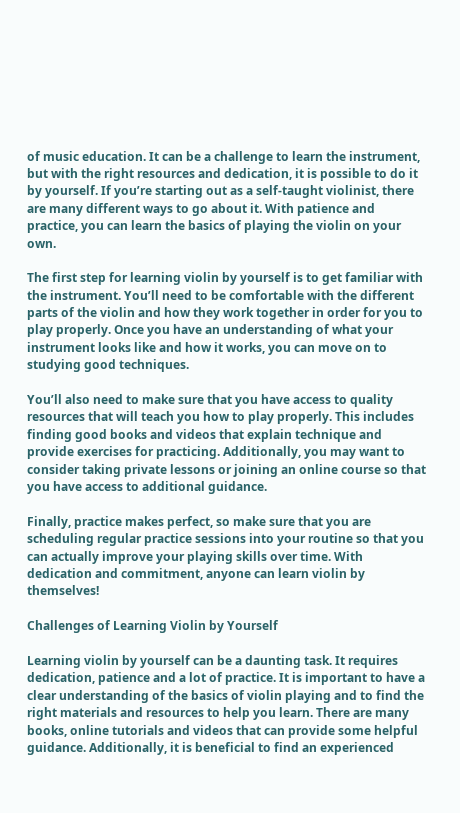of music education. It can be a challenge to learn the instrument, but with the right resources and dedication, it is possible to do it by yourself. If you’re starting out as a self-taught violinist, there are many different ways to go about it. With patience and practice, you can learn the basics of playing the violin on your own.

The first step for learning violin by yourself is to get familiar with the instrument. You’ll need to be comfortable with the different parts of the violin and how they work together in order for you to play properly. Once you have an understanding of what your instrument looks like and how it works, you can move on to studying good techniques.

You’ll also need to make sure that you have access to quality resources that will teach you how to play properly. This includes finding good books and videos that explain technique and provide exercises for practicing. Additionally, you may want to consider taking private lessons or joining an online course so that you have access to additional guidance.

Finally, practice makes perfect, so make sure that you are scheduling regular practice sessions into your routine so that you can actually improve your playing skills over time. With dedication and commitment, anyone can learn violin by themselves!

Challenges of Learning Violin by Yourself

Learning violin by yourself can be a daunting task. It requires dedication, patience and a lot of practice. It is important to have a clear understanding of the basics of violin playing and to find the right materials and resources to help you learn. There are many books, online tutorials and videos that can provide some helpful guidance. Additionally, it is beneficial to find an experienced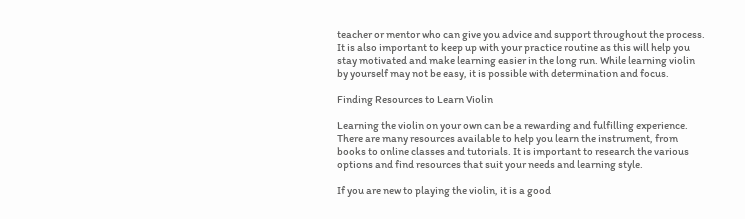teacher or mentor who can give you advice and support throughout the process. It is also important to keep up with your practice routine as this will help you stay motivated and make learning easier in the long run. While learning violin by yourself may not be easy, it is possible with determination and focus.

Finding Resources to Learn Violin

Learning the violin on your own can be a rewarding and fulfilling experience. There are many resources available to help you learn the instrument, from books to online classes and tutorials. It is important to research the various options and find resources that suit your needs and learning style.

If you are new to playing the violin, it is a good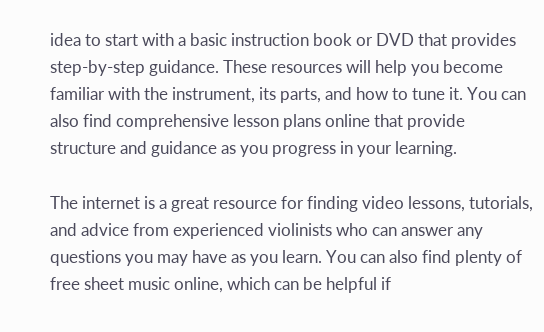idea to start with a basic instruction book or DVD that provides step-by-step guidance. These resources will help you become familiar with the instrument, its parts, and how to tune it. You can also find comprehensive lesson plans online that provide structure and guidance as you progress in your learning.

The internet is a great resource for finding video lessons, tutorials, and advice from experienced violinists who can answer any questions you may have as you learn. You can also find plenty of free sheet music online, which can be helpful if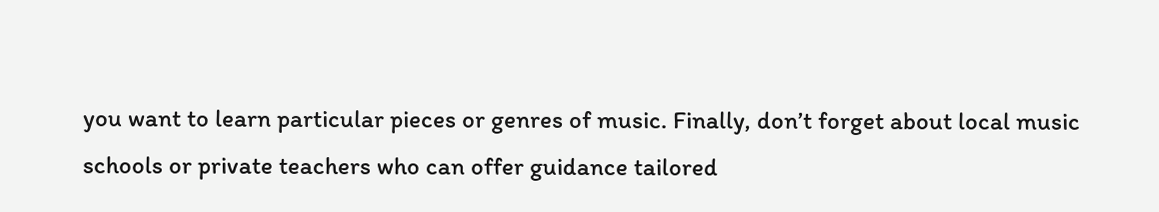you want to learn particular pieces or genres of music. Finally, don’t forget about local music schools or private teachers who can offer guidance tailored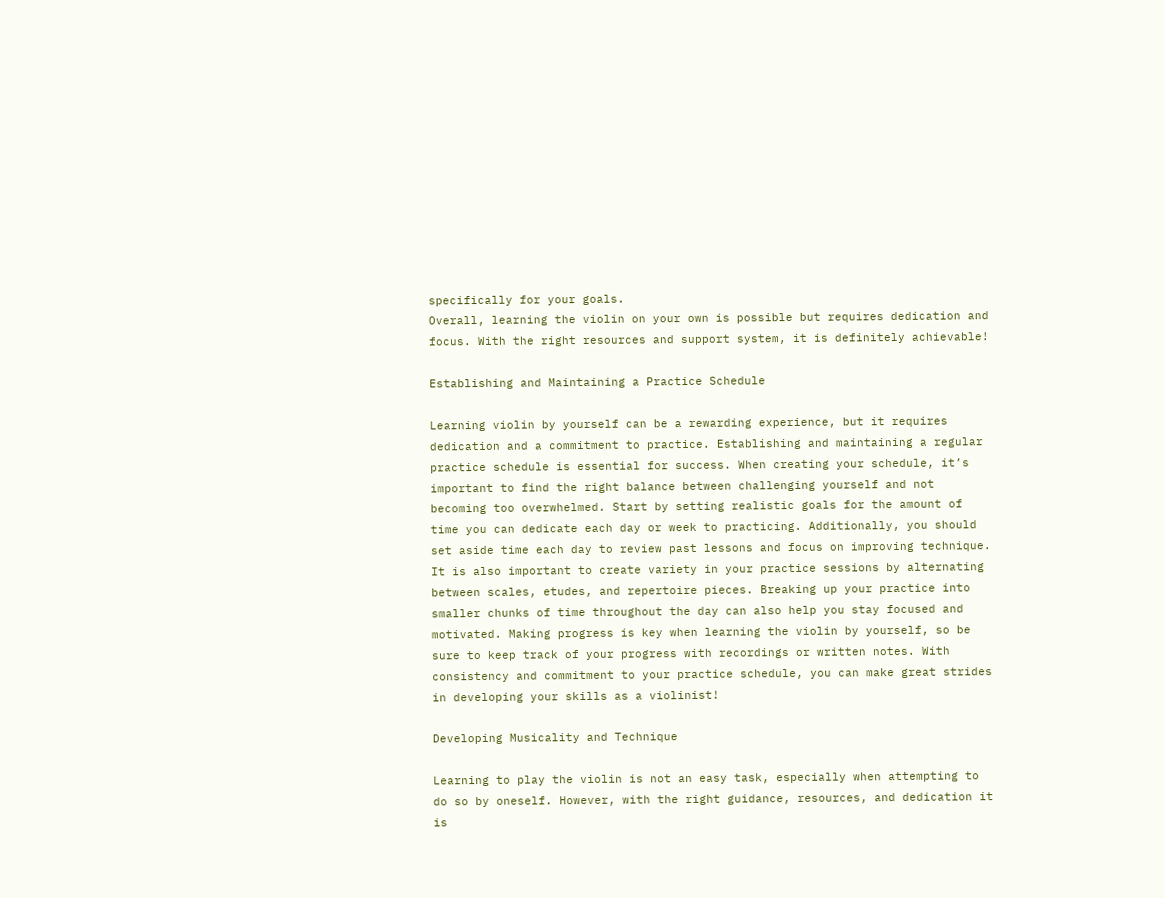specifically for your goals.
Overall, learning the violin on your own is possible but requires dedication and focus. With the right resources and support system, it is definitely achievable!

Establishing and Maintaining a Practice Schedule

Learning violin by yourself can be a rewarding experience, but it requires dedication and a commitment to practice. Establishing and maintaining a regular practice schedule is essential for success. When creating your schedule, it’s important to find the right balance between challenging yourself and not becoming too overwhelmed. Start by setting realistic goals for the amount of time you can dedicate each day or week to practicing. Additionally, you should set aside time each day to review past lessons and focus on improving technique. It is also important to create variety in your practice sessions by alternating between scales, etudes, and repertoire pieces. Breaking up your practice into smaller chunks of time throughout the day can also help you stay focused and motivated. Making progress is key when learning the violin by yourself, so be sure to keep track of your progress with recordings or written notes. With consistency and commitment to your practice schedule, you can make great strides in developing your skills as a violinist!

Developing Musicality and Technique

Learning to play the violin is not an easy task, especially when attempting to do so by oneself. However, with the right guidance, resources, and dedication it is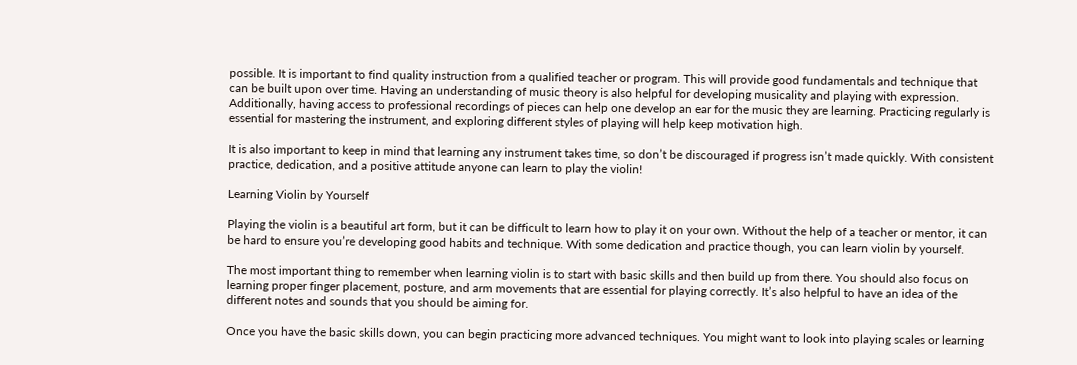possible. It is important to find quality instruction from a qualified teacher or program. This will provide good fundamentals and technique that can be built upon over time. Having an understanding of music theory is also helpful for developing musicality and playing with expression. Additionally, having access to professional recordings of pieces can help one develop an ear for the music they are learning. Practicing regularly is essential for mastering the instrument, and exploring different styles of playing will help keep motivation high.

It is also important to keep in mind that learning any instrument takes time, so don’t be discouraged if progress isn’t made quickly. With consistent practice, dedication, and a positive attitude anyone can learn to play the violin!

Learning Violin by Yourself

Playing the violin is a beautiful art form, but it can be difficult to learn how to play it on your own. Without the help of a teacher or mentor, it can be hard to ensure you’re developing good habits and technique. With some dedication and practice though, you can learn violin by yourself.

The most important thing to remember when learning violin is to start with basic skills and then build up from there. You should also focus on learning proper finger placement, posture, and arm movements that are essential for playing correctly. It’s also helpful to have an idea of the different notes and sounds that you should be aiming for.

Once you have the basic skills down, you can begin practicing more advanced techniques. You might want to look into playing scales or learning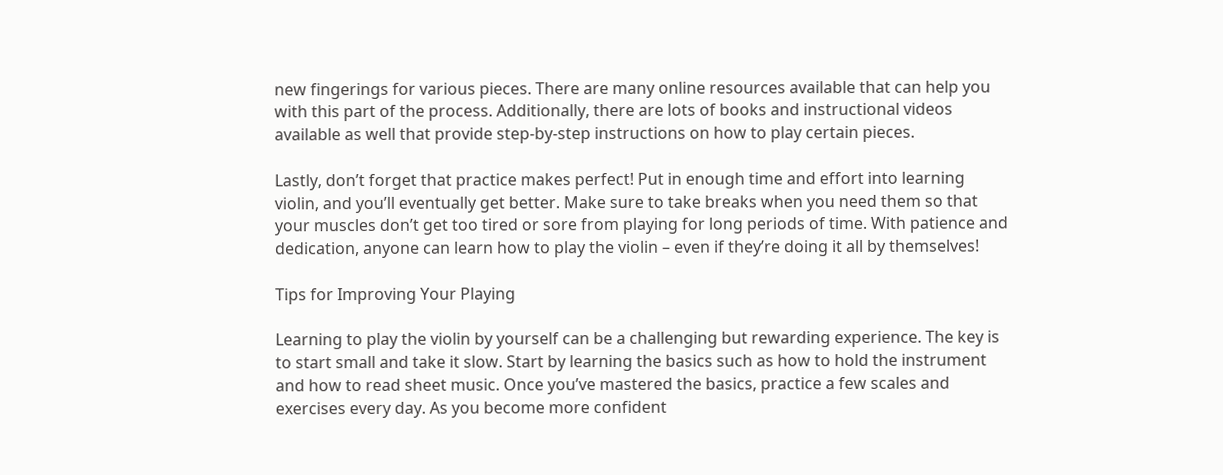new fingerings for various pieces. There are many online resources available that can help you with this part of the process. Additionally, there are lots of books and instructional videos available as well that provide step-by-step instructions on how to play certain pieces.

Lastly, don’t forget that practice makes perfect! Put in enough time and effort into learning violin, and you’ll eventually get better. Make sure to take breaks when you need them so that your muscles don’t get too tired or sore from playing for long periods of time. With patience and dedication, anyone can learn how to play the violin – even if they’re doing it all by themselves!

Tips for Improving Your Playing

Learning to play the violin by yourself can be a challenging but rewarding experience. The key is to start small and take it slow. Start by learning the basics such as how to hold the instrument and how to read sheet music. Once you’ve mastered the basics, practice a few scales and exercises every day. As you become more confident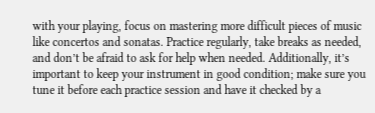with your playing, focus on mastering more difficult pieces of music like concertos and sonatas. Practice regularly, take breaks as needed, and don’t be afraid to ask for help when needed. Additionally, it’s important to keep your instrument in good condition; make sure you tune it before each practice session and have it checked by a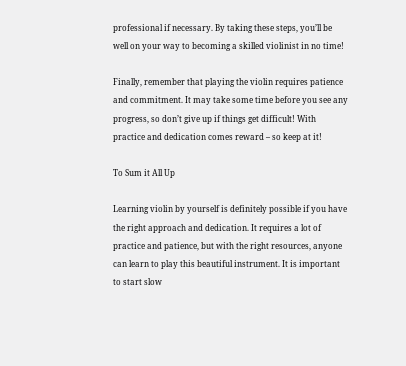professional if necessary. By taking these steps, you’ll be well on your way to becoming a skilled violinist in no time!

Finally, remember that playing the violin requires patience and commitment. It may take some time before you see any progress, so don’t give up if things get difficult! With practice and dedication comes reward – so keep at it!

To Sum it All Up

Learning violin by yourself is definitely possible if you have the right approach and dedication. It requires a lot of practice and patience, but with the right resources, anyone can learn to play this beautiful instrument. It is important to start slow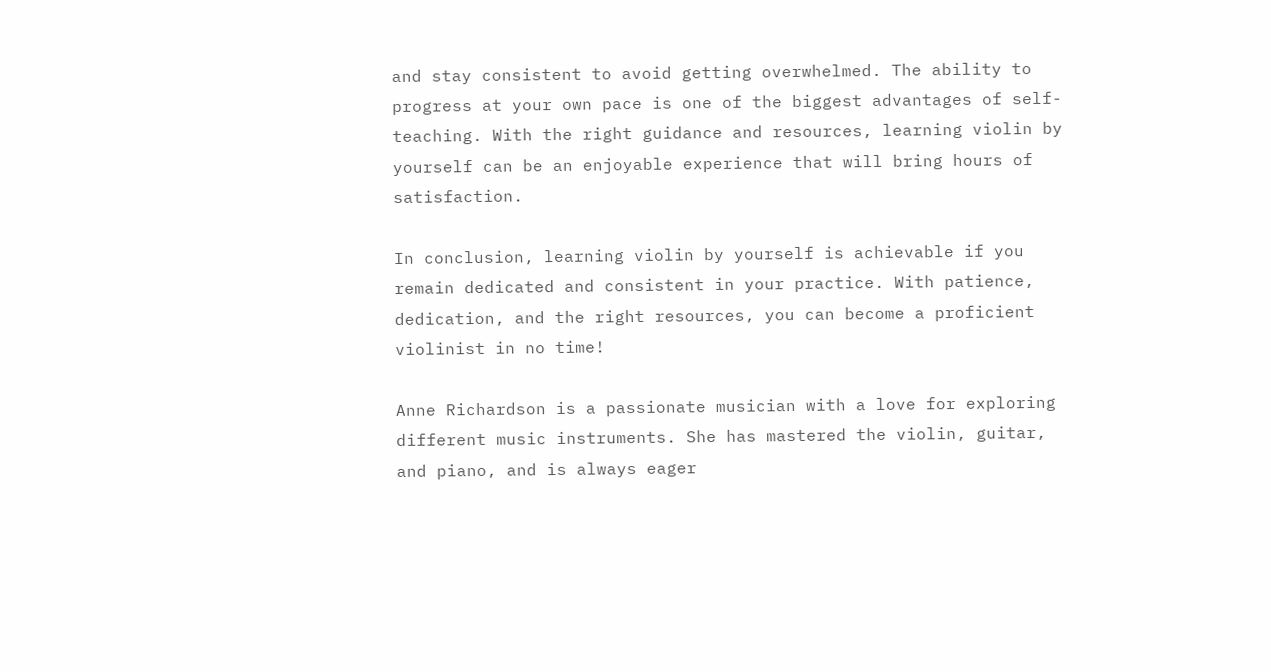and stay consistent to avoid getting overwhelmed. The ability to progress at your own pace is one of the biggest advantages of self-teaching. With the right guidance and resources, learning violin by yourself can be an enjoyable experience that will bring hours of satisfaction.

In conclusion, learning violin by yourself is achievable if you remain dedicated and consistent in your practice. With patience, dedication, and the right resources, you can become a proficient violinist in no time!

Anne Richardson is a passionate musician with a love for exploring different music instruments. She has mastered the violin, guitar, and piano, and is always eager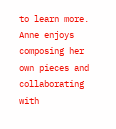to learn more. Anne enjoys composing her own pieces and collaborating with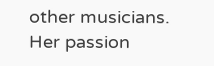other musicians. Her passion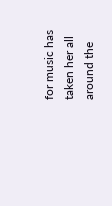for music has taken her all around the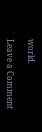world.

Leave a Comment